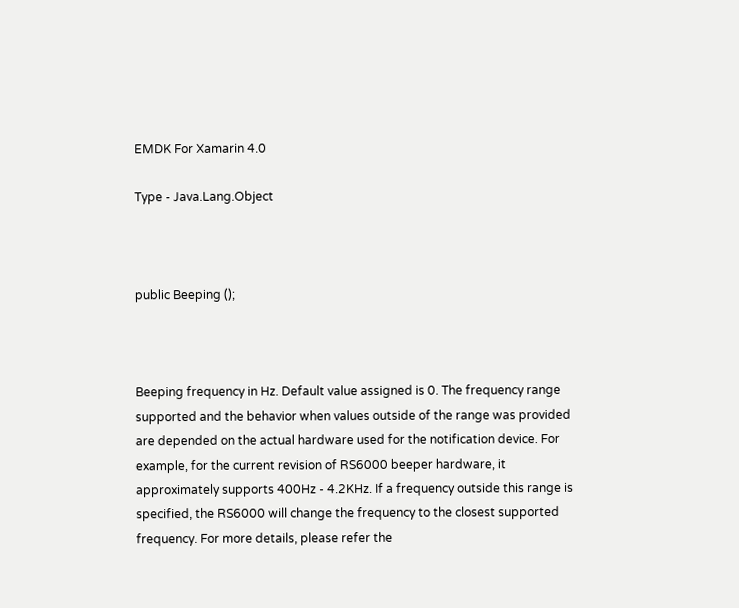EMDK For Xamarin 4.0

Type - Java.Lang.Object



public Beeping ();



Beeping frequency in Hz. Default value assigned is 0. The frequency range supported and the behavior when values outside of the range was provided are depended on the actual hardware used for the notification device. For example, for the current revision of RS6000 beeper hardware, it approximately supports 400Hz - 4.2KHz. If a frequency outside this range is specified, the RS6000 will change the frequency to the closest supported frequency. For more details, please refer the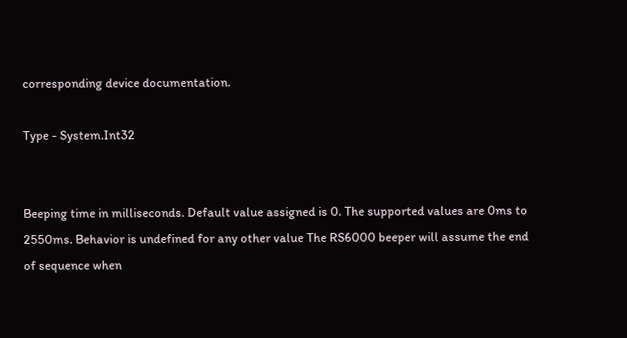corresponding device documentation.

Type - System.Int32


Beeping time in milliseconds. Default value assigned is 0. The supported values are 0ms to 2550ms. Behavior is undefined for any other value The RS6000 beeper will assume the end of sequence when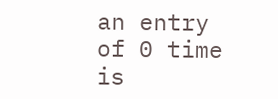an entry of 0 time is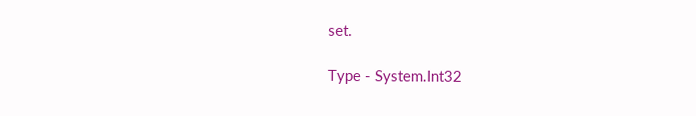set.

Type - System.Int32